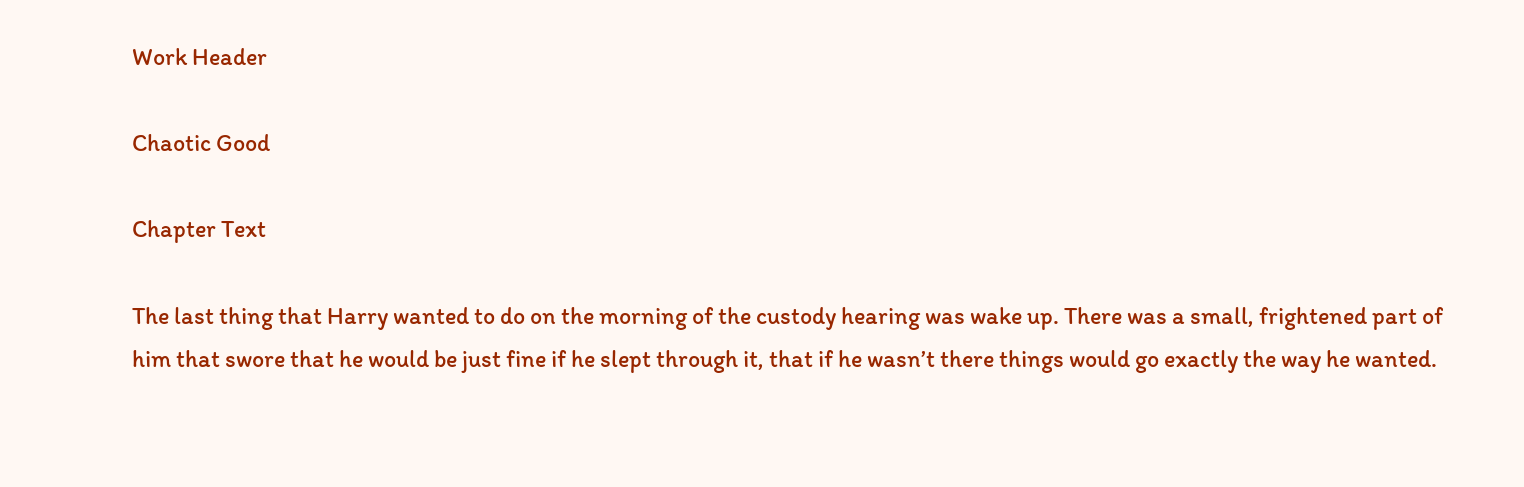Work Header

Chaotic Good

Chapter Text

The last thing that Harry wanted to do on the morning of the custody hearing was wake up. There was a small, frightened part of him that swore that he would be just fine if he slept through it, that if he wasn’t there things would go exactly the way he wanted.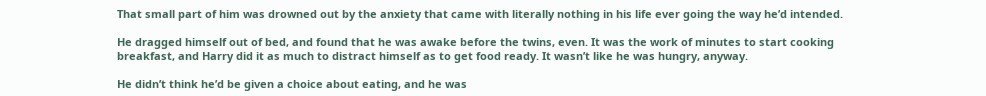That small part of him was drowned out by the anxiety that came with literally nothing in his life ever going the way he’d intended.

He dragged himself out of bed, and found that he was awake before the twins, even. It was the work of minutes to start cooking breakfast, and Harry did it as much to distract himself as to get food ready. It wasn’t like he was hungry, anyway.

He didn’t think he’d be given a choice about eating, and he was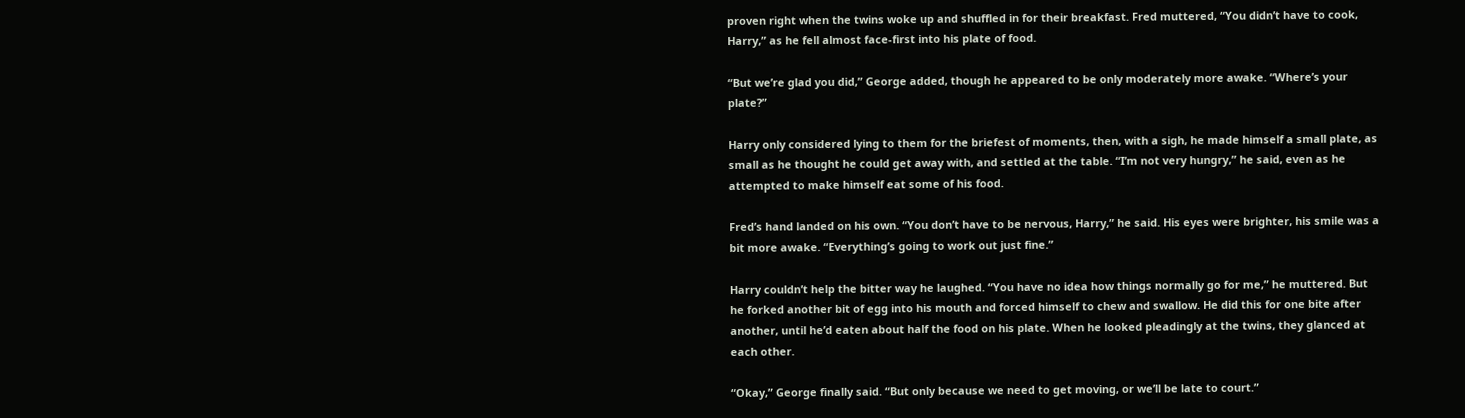proven right when the twins woke up and shuffled in for their breakfast. Fred muttered, “You didn’t have to cook, Harry,” as he fell almost face-first into his plate of food.

“But we’re glad you did,” George added, though he appeared to be only moderately more awake. “Where’s your plate?”

Harry only considered lying to them for the briefest of moments, then, with a sigh, he made himself a small plate, as small as he thought he could get away with, and settled at the table. “I’m not very hungry,” he said, even as he attempted to make himself eat some of his food.

Fred’s hand landed on his own. “You don’t have to be nervous, Harry,” he said. His eyes were brighter, his smile was a bit more awake. “Everything’s going to work out just fine.”

Harry couldn’t help the bitter way he laughed. “You have no idea how things normally go for me,” he muttered. But he forked another bit of egg into his mouth and forced himself to chew and swallow. He did this for one bite after another, until he’d eaten about half the food on his plate. When he looked pleadingly at the twins, they glanced at each other.

“Okay,” George finally said. “But only because we need to get moving, or we’ll be late to court.”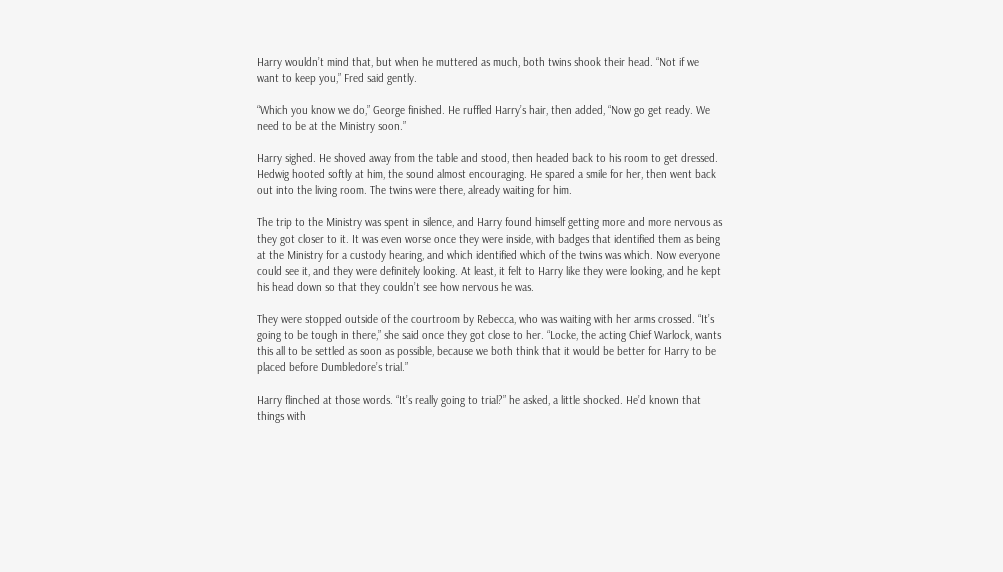Harry wouldn’t mind that, but when he muttered as much, both twins shook their head. “Not if we want to keep you,” Fred said gently.

“Which you know we do,” George finished. He ruffled Harry’s hair, then added, “Now go get ready. We need to be at the Ministry soon.”

Harry sighed. He shoved away from the table and stood, then headed back to his room to get dressed. Hedwig hooted softly at him, the sound almost encouraging. He spared a smile for her, then went back out into the living room. The twins were there, already waiting for him.

The trip to the Ministry was spent in silence, and Harry found himself getting more and more nervous as they got closer to it. It was even worse once they were inside, with badges that identified them as being at the Ministry for a custody hearing, and which identified which of the twins was which. Now everyone could see it, and they were definitely looking. At least, it felt to Harry like they were looking, and he kept his head down so that they couldn’t see how nervous he was.

They were stopped outside of the courtroom by Rebecca, who was waiting with her arms crossed. “It’s going to be tough in there,” she said once they got close to her. “Locke, the acting Chief Warlock, wants this all to be settled as soon as possible, because we both think that it would be better for Harry to be placed before Dumbledore’s trial.”

Harry flinched at those words. “It’s really going to trial?” he asked, a little shocked. He’d known that things with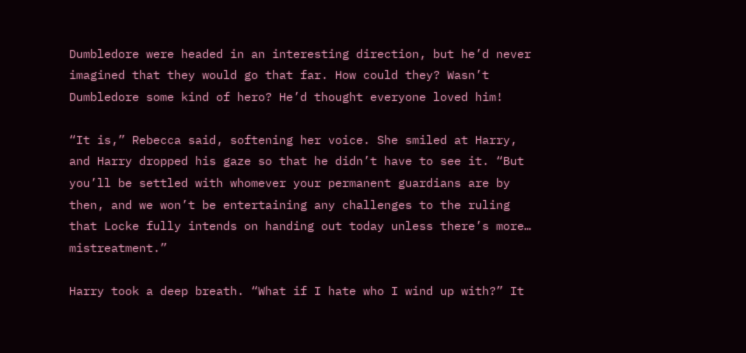Dumbledore were headed in an interesting direction, but he’d never imagined that they would go that far. How could they? Wasn’t Dumbledore some kind of hero? He’d thought everyone loved him!

“It is,” Rebecca said, softening her voice. She smiled at Harry, and Harry dropped his gaze so that he didn’t have to see it. “But you’ll be settled with whomever your permanent guardians are by then, and we won’t be entertaining any challenges to the ruling that Locke fully intends on handing out today unless there’s more… mistreatment.”

Harry took a deep breath. “What if I hate who I wind up with?” It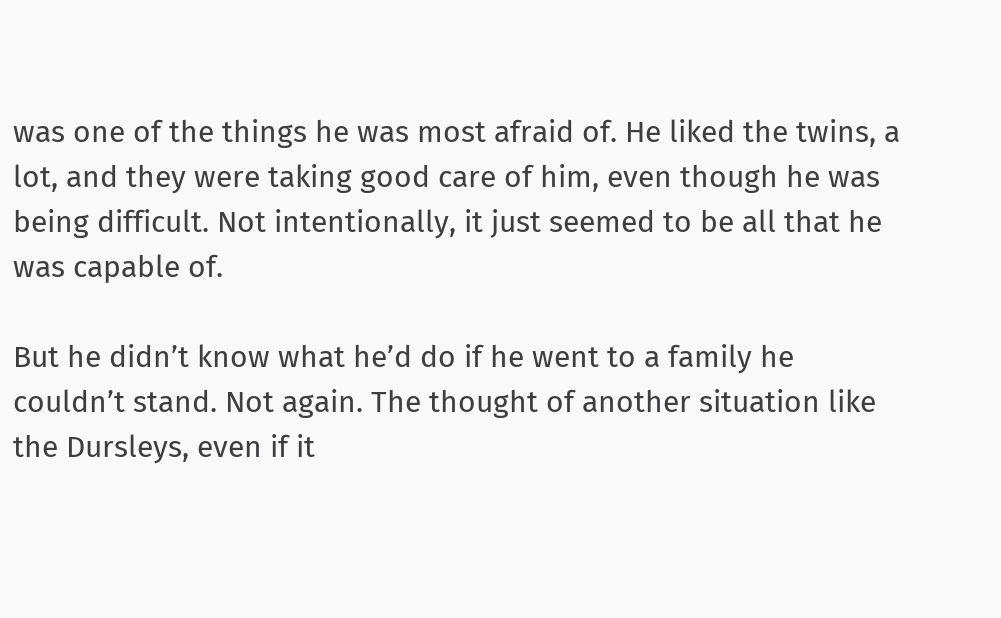was one of the things he was most afraid of. He liked the twins, a lot, and they were taking good care of him, even though he was being difficult. Not intentionally, it just seemed to be all that he was capable of.

But he didn’t know what he’d do if he went to a family he couldn’t stand. Not again. The thought of another situation like the Dursleys, even if it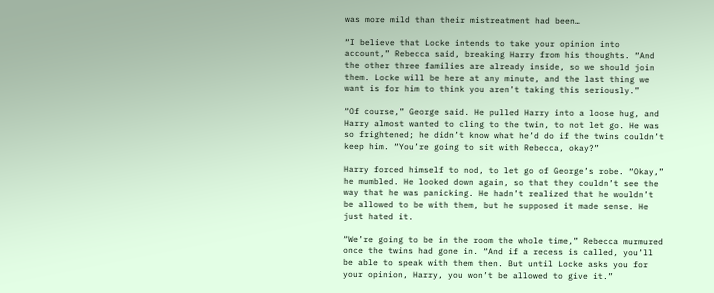was more mild than their mistreatment had been…

“I believe that Locke intends to take your opinion into account,” Rebecca said, breaking Harry from his thoughts. “And the other three families are already inside, so we should join them. Locke will be here at any minute, and the last thing we want is for him to think you aren’t taking this seriously.”

“Of course,” George said. He pulled Harry into a loose hug, and Harry almost wanted to cling to the twin, to not let go. He was so frightened; he didn’t know what he’d do if the twins couldn’t keep him. “You’re going to sit with Rebecca, okay?”

Harry forced himself to nod, to let go of George’s robe. “Okay,” he mumbled. He looked down again, so that they couldn’t see the way that he was panicking. He hadn’t realized that he wouldn’t be allowed to be with them, but he supposed it made sense. He just hated it.

“We’re going to be in the room the whole time,” Rebecca murmured once the twins had gone in. “And if a recess is called, you’ll be able to speak with them then. But until Locke asks you for your opinion, Harry, you won’t be allowed to give it.”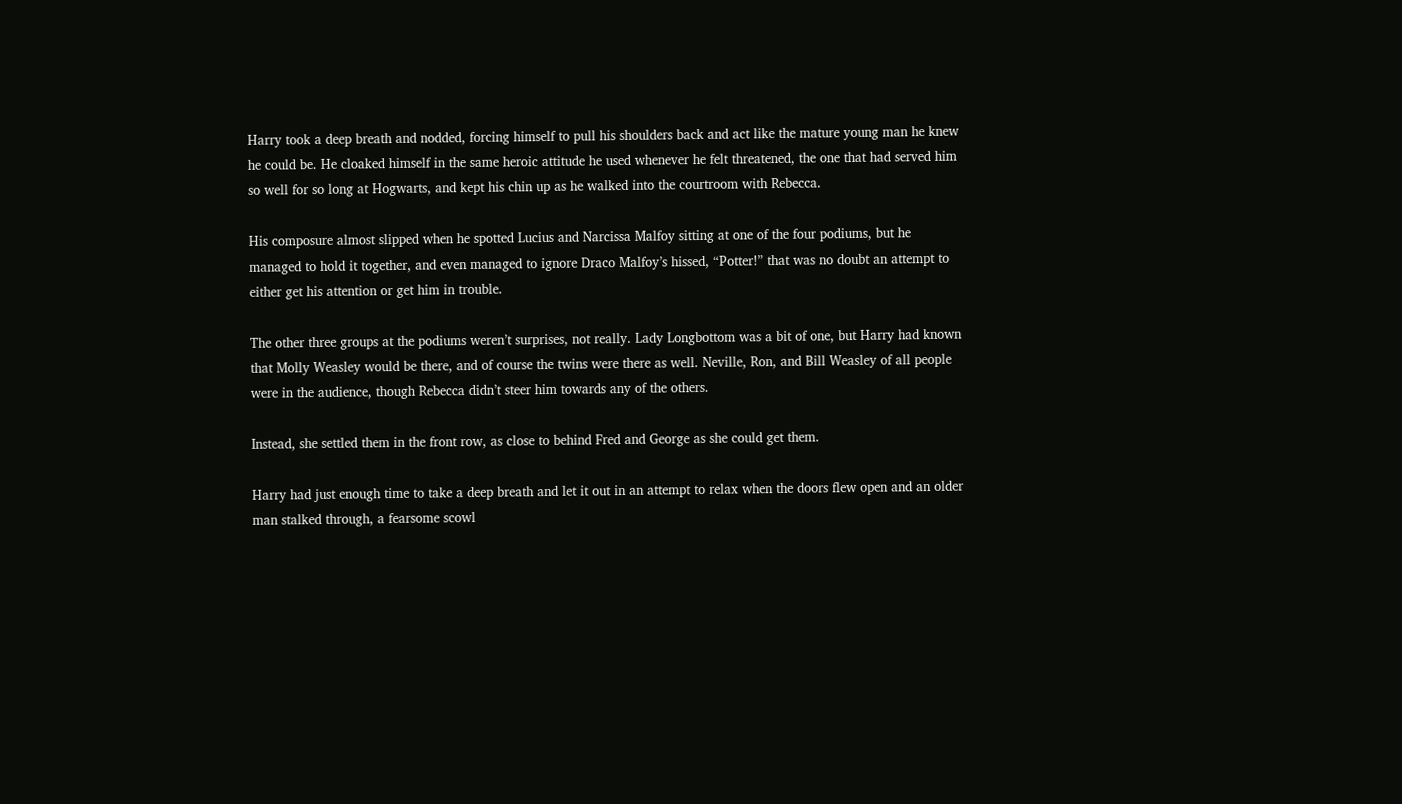Harry took a deep breath and nodded, forcing himself to pull his shoulders back and act like the mature young man he knew he could be. He cloaked himself in the same heroic attitude he used whenever he felt threatened, the one that had served him so well for so long at Hogwarts, and kept his chin up as he walked into the courtroom with Rebecca.

His composure almost slipped when he spotted Lucius and Narcissa Malfoy sitting at one of the four podiums, but he managed to hold it together, and even managed to ignore Draco Malfoy’s hissed, “Potter!” that was no doubt an attempt to either get his attention or get him in trouble.

The other three groups at the podiums weren’t surprises, not really. Lady Longbottom was a bit of one, but Harry had known that Molly Weasley would be there, and of course the twins were there as well. Neville, Ron, and Bill Weasley of all people were in the audience, though Rebecca didn’t steer him towards any of the others.

Instead, she settled them in the front row, as close to behind Fred and George as she could get them.

Harry had just enough time to take a deep breath and let it out in an attempt to relax when the doors flew open and an older man stalked through, a fearsome scowl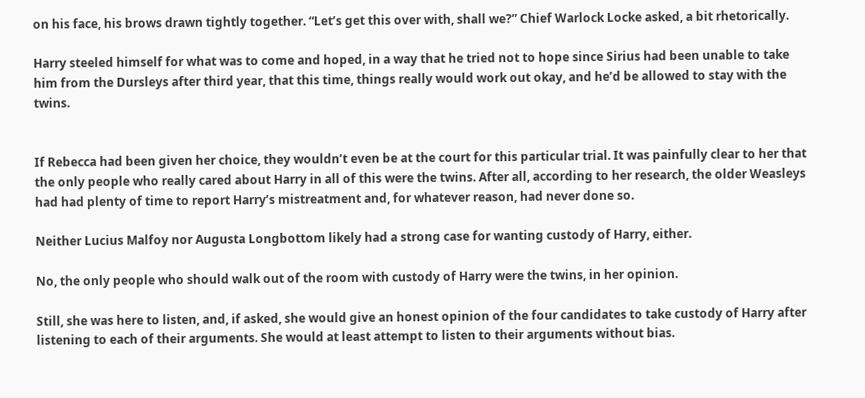on his face, his brows drawn tightly together. “Let’s get this over with, shall we?” Chief Warlock Locke asked, a bit rhetorically.

Harry steeled himself for what was to come and hoped, in a way that he tried not to hope since Sirius had been unable to take him from the Dursleys after third year, that this time, things really would work out okay, and he’d be allowed to stay with the twins.


If Rebecca had been given her choice, they wouldn’t even be at the court for this particular trial. It was painfully clear to her that the only people who really cared about Harry in all of this were the twins. After all, according to her research, the older Weasleys had had plenty of time to report Harry’s mistreatment and, for whatever reason, had never done so.

Neither Lucius Malfoy nor Augusta Longbottom likely had a strong case for wanting custody of Harry, either.

No, the only people who should walk out of the room with custody of Harry were the twins, in her opinion.

Still, she was here to listen, and, if asked, she would give an honest opinion of the four candidates to take custody of Harry after listening to each of their arguments. She would at least attempt to listen to their arguments without bias.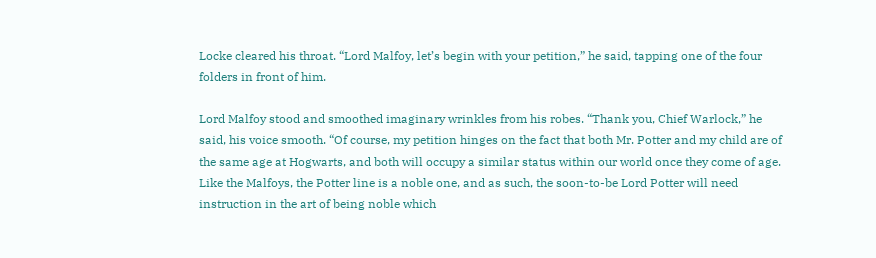Locke cleared his throat. “Lord Malfoy, let’s begin with your petition,” he said, tapping one of the four folders in front of him.

Lord Malfoy stood and smoothed imaginary wrinkles from his robes. “Thank you, Chief Warlock,” he said, his voice smooth. “Of course, my petition hinges on the fact that both Mr. Potter and my child are of the same age at Hogwarts, and both will occupy a similar status within our world once they come of age. Like the Malfoys, the Potter line is a noble one, and as such, the soon-to-be Lord Potter will need instruction in the art of being noble which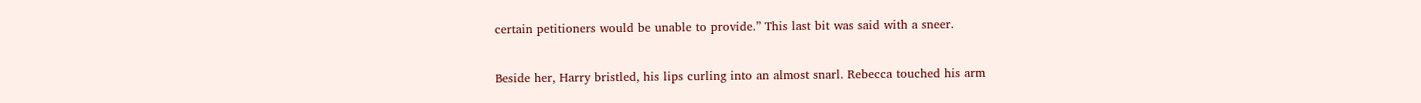certain petitioners would be unable to provide.” This last bit was said with a sneer.

Beside her, Harry bristled, his lips curling into an almost snarl. Rebecca touched his arm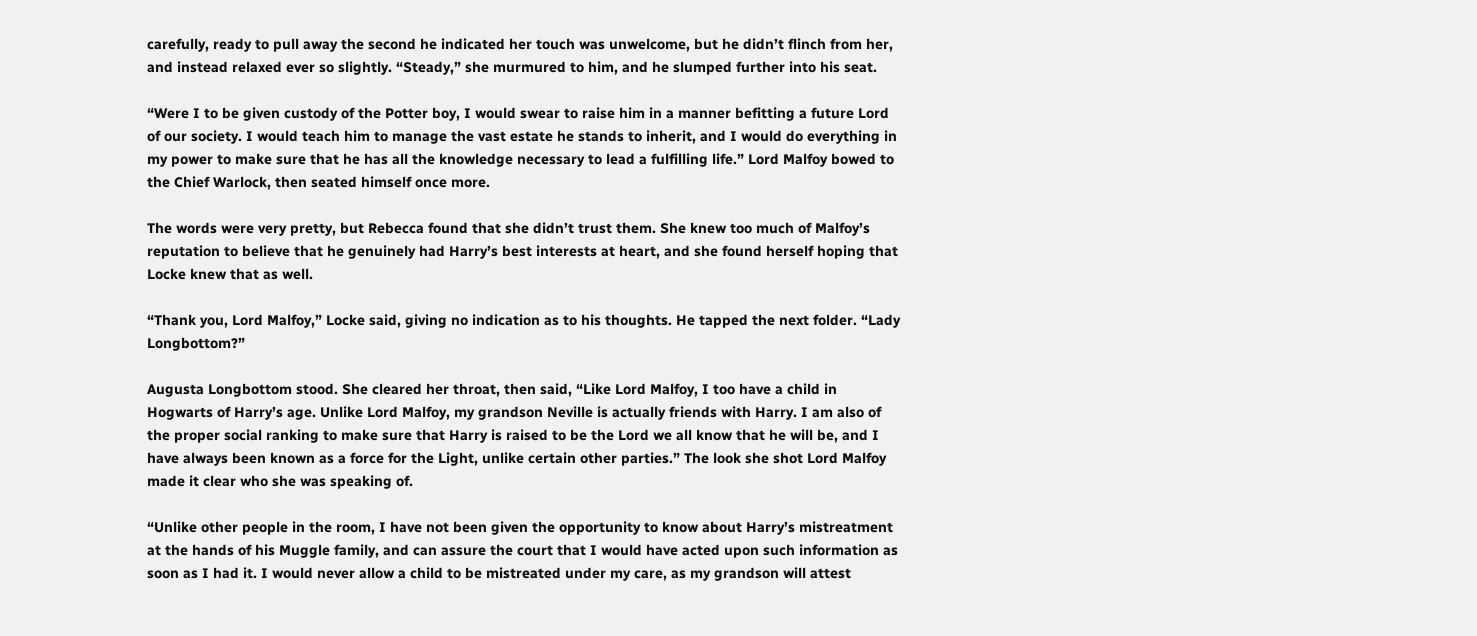carefully, ready to pull away the second he indicated her touch was unwelcome, but he didn’t flinch from her, and instead relaxed ever so slightly. “Steady,” she murmured to him, and he slumped further into his seat.

“Were I to be given custody of the Potter boy, I would swear to raise him in a manner befitting a future Lord of our society. I would teach him to manage the vast estate he stands to inherit, and I would do everything in my power to make sure that he has all the knowledge necessary to lead a fulfilling life.” Lord Malfoy bowed to the Chief Warlock, then seated himself once more.

The words were very pretty, but Rebecca found that she didn’t trust them. She knew too much of Malfoy’s reputation to believe that he genuinely had Harry’s best interests at heart, and she found herself hoping that Locke knew that as well.

“Thank you, Lord Malfoy,” Locke said, giving no indication as to his thoughts. He tapped the next folder. “Lady Longbottom?”

Augusta Longbottom stood. She cleared her throat, then said, “Like Lord Malfoy, I too have a child in Hogwarts of Harry’s age. Unlike Lord Malfoy, my grandson Neville is actually friends with Harry. I am also of the proper social ranking to make sure that Harry is raised to be the Lord we all know that he will be, and I have always been known as a force for the Light, unlike certain other parties.” The look she shot Lord Malfoy made it clear who she was speaking of.

“Unlike other people in the room, I have not been given the opportunity to know about Harry’s mistreatment at the hands of his Muggle family, and can assure the court that I would have acted upon such information as soon as I had it. I would never allow a child to be mistreated under my care, as my grandson will attest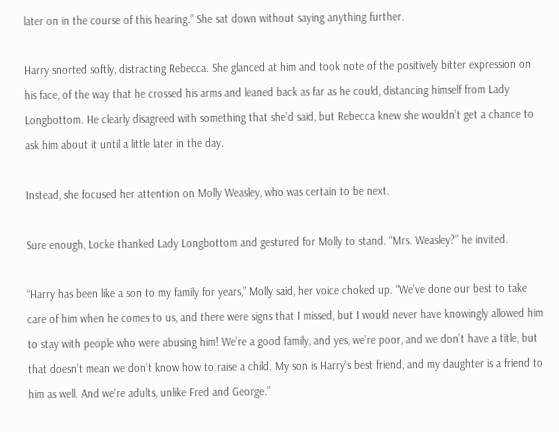later on in the course of this hearing.” She sat down without saying anything further.

Harry snorted softly, distracting Rebecca. She glanced at him and took note of the positively bitter expression on his face, of the way that he crossed his arms and leaned back as far as he could, distancing himself from Lady Longbottom. He clearly disagreed with something that she’d said, but Rebecca knew she wouldn’t get a chance to ask him about it until a little later in the day.

Instead, she focused her attention on Molly Weasley, who was certain to be next.

Sure enough, Locke thanked Lady Longbottom and gestured for Molly to stand. “Mrs. Weasley?” he invited.

“Harry has been like a son to my family for years,” Molly said, her voice choked up. “We’ve done our best to take care of him when he comes to us, and there were signs that I missed, but I would never have knowingly allowed him to stay with people who were abusing him! We’re a good family, and yes, we’re poor, and we don’t have a title, but that doesn’t mean we don’t know how to raise a child. My son is Harry’s best friend, and my daughter is a friend to him as well. And we’re adults, unlike Fred and George.”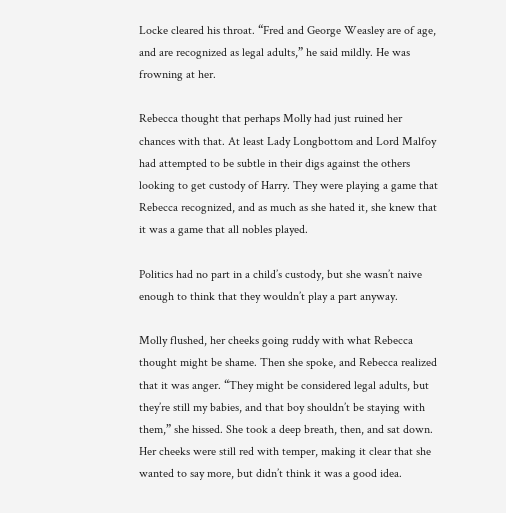Locke cleared his throat. “Fred and George Weasley are of age, and are recognized as legal adults,” he said mildly. He was frowning at her.

Rebecca thought that perhaps Molly had just ruined her chances with that. At least Lady Longbottom and Lord Malfoy had attempted to be subtle in their digs against the others looking to get custody of Harry. They were playing a game that Rebecca recognized, and as much as she hated it, she knew that it was a game that all nobles played.

Politics had no part in a child’s custody, but she wasn’t naive enough to think that they wouldn’t play a part anyway.

Molly flushed, her cheeks going ruddy with what Rebecca thought might be shame. Then she spoke, and Rebecca realized that it was anger. “They might be considered legal adults, but they’re still my babies, and that boy shouldn’t be staying with them,” she hissed. She took a deep breath, then, and sat down. Her cheeks were still red with temper, making it clear that she wanted to say more, but didn’t think it was a good idea.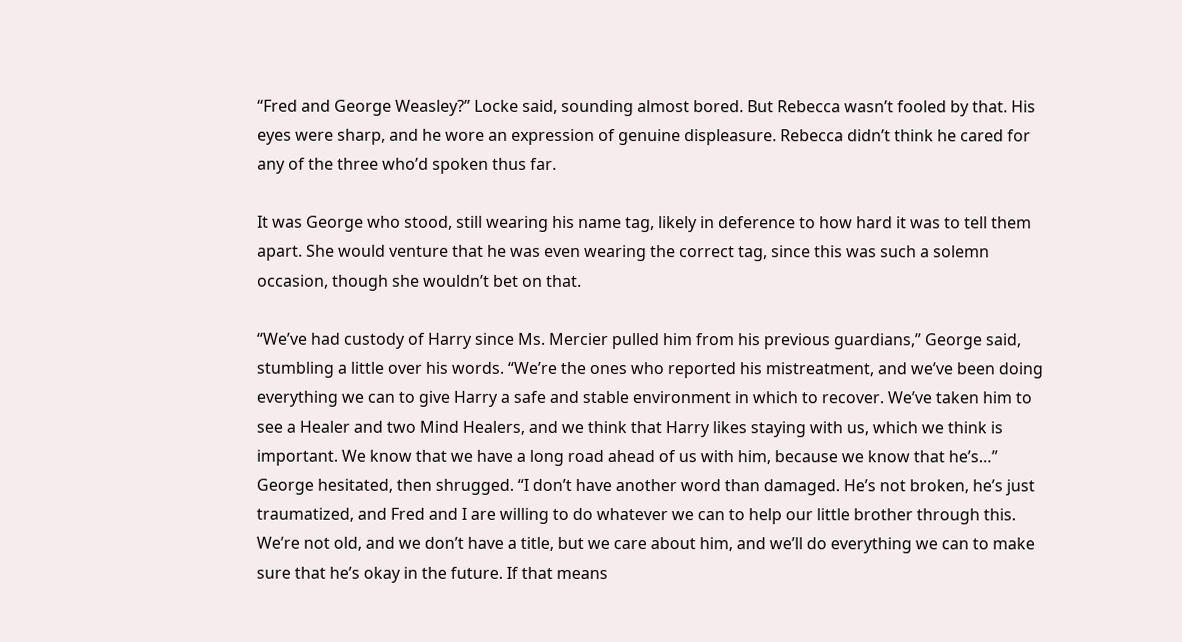“Fred and George Weasley?” Locke said, sounding almost bored. But Rebecca wasn’t fooled by that. His eyes were sharp, and he wore an expression of genuine displeasure. Rebecca didn’t think he cared for any of the three who’d spoken thus far.

It was George who stood, still wearing his name tag, likely in deference to how hard it was to tell them apart. She would venture that he was even wearing the correct tag, since this was such a solemn occasion, though she wouldn’t bet on that.

“We’ve had custody of Harry since Ms. Mercier pulled him from his previous guardians,” George said, stumbling a little over his words. “We’re the ones who reported his mistreatment, and we’ve been doing everything we can to give Harry a safe and stable environment in which to recover. We’ve taken him to see a Healer and two Mind Healers, and we think that Harry likes staying with us, which we think is important. We know that we have a long road ahead of us with him, because we know that he’s…” George hesitated, then shrugged. “I don’t have another word than damaged. He’s not broken, he’s just traumatized, and Fred and I are willing to do whatever we can to help our little brother through this. We’re not old, and we don’t have a title, but we care about him, and we’ll do everything we can to make sure that he’s okay in the future. If that means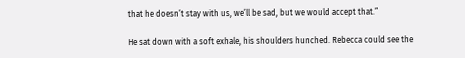that he doesn’t stay with us, we’ll be sad, but we would accept that.”

He sat down with a soft exhale, his shoulders hunched. Rebecca could see the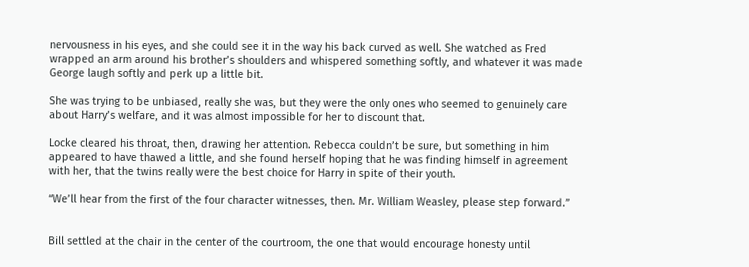nervousness in his eyes, and she could see it in the way his back curved as well. She watched as Fred wrapped an arm around his brother’s shoulders and whispered something softly, and whatever it was made George laugh softly and perk up a little bit.

She was trying to be unbiased, really she was, but they were the only ones who seemed to genuinely care about Harry’s welfare, and it was almost impossible for her to discount that.

Locke cleared his throat, then, drawing her attention. Rebecca couldn’t be sure, but something in him appeared to have thawed a little, and she found herself hoping that he was finding himself in agreement with her, that the twins really were the best choice for Harry in spite of their youth.

“We’ll hear from the first of the four character witnesses, then. Mr. William Weasley, please step forward.”


Bill settled at the chair in the center of the courtroom, the one that would encourage honesty until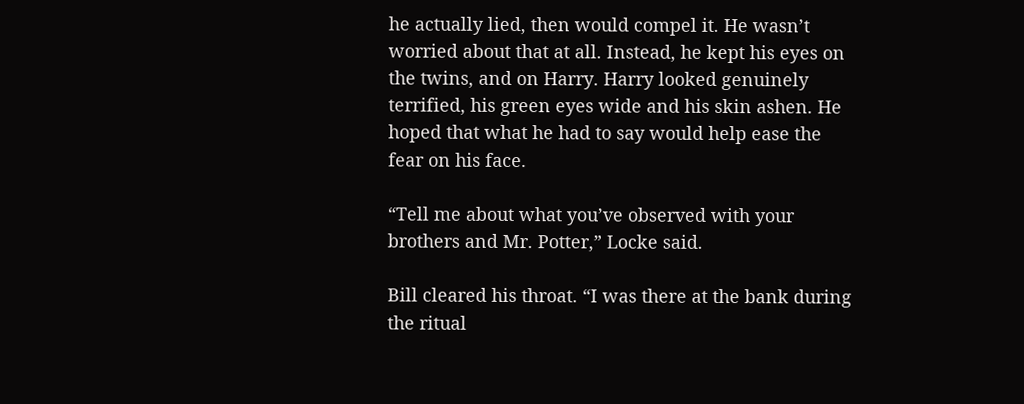he actually lied, then would compel it. He wasn’t worried about that at all. Instead, he kept his eyes on the twins, and on Harry. Harry looked genuinely terrified, his green eyes wide and his skin ashen. He hoped that what he had to say would help ease the fear on his face.

“Tell me about what you’ve observed with your brothers and Mr. Potter,” Locke said.

Bill cleared his throat. “I was there at the bank during the ritual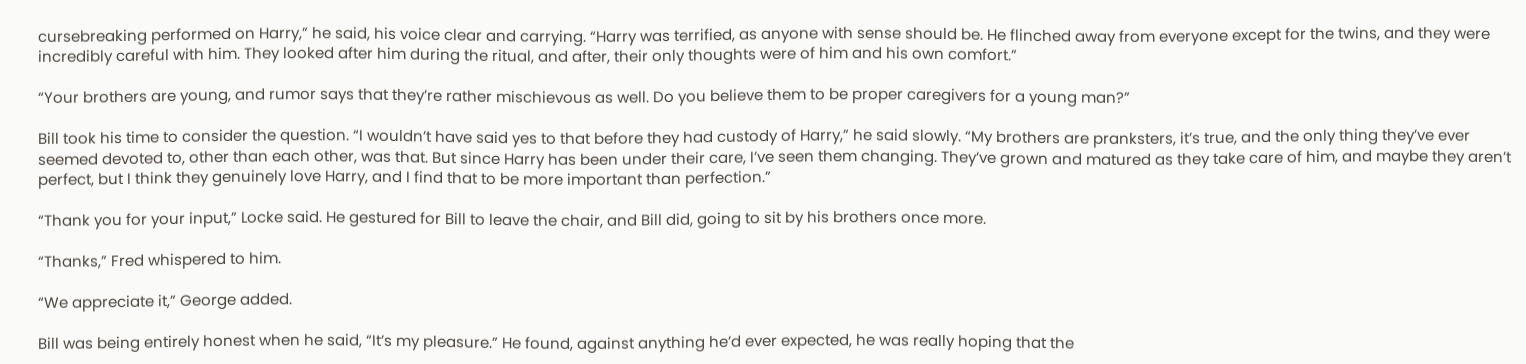cursebreaking performed on Harry,” he said, his voice clear and carrying. “Harry was terrified, as anyone with sense should be. He flinched away from everyone except for the twins, and they were incredibly careful with him. They looked after him during the ritual, and after, their only thoughts were of him and his own comfort.”

“Your brothers are young, and rumor says that they’re rather mischievous as well. Do you believe them to be proper caregivers for a young man?”

Bill took his time to consider the question. “I wouldn’t have said yes to that before they had custody of Harry,” he said slowly. “My brothers are pranksters, it’s true, and the only thing they’ve ever seemed devoted to, other than each other, was that. But since Harry has been under their care, I’ve seen them changing. They’ve grown and matured as they take care of him, and maybe they aren’t perfect, but I think they genuinely love Harry, and I find that to be more important than perfection.”

“Thank you for your input,” Locke said. He gestured for Bill to leave the chair, and Bill did, going to sit by his brothers once more.

“Thanks,” Fred whispered to him.

“We appreciate it,” George added.

Bill was being entirely honest when he said, “It’s my pleasure.” He found, against anything he’d ever expected, he was really hoping that the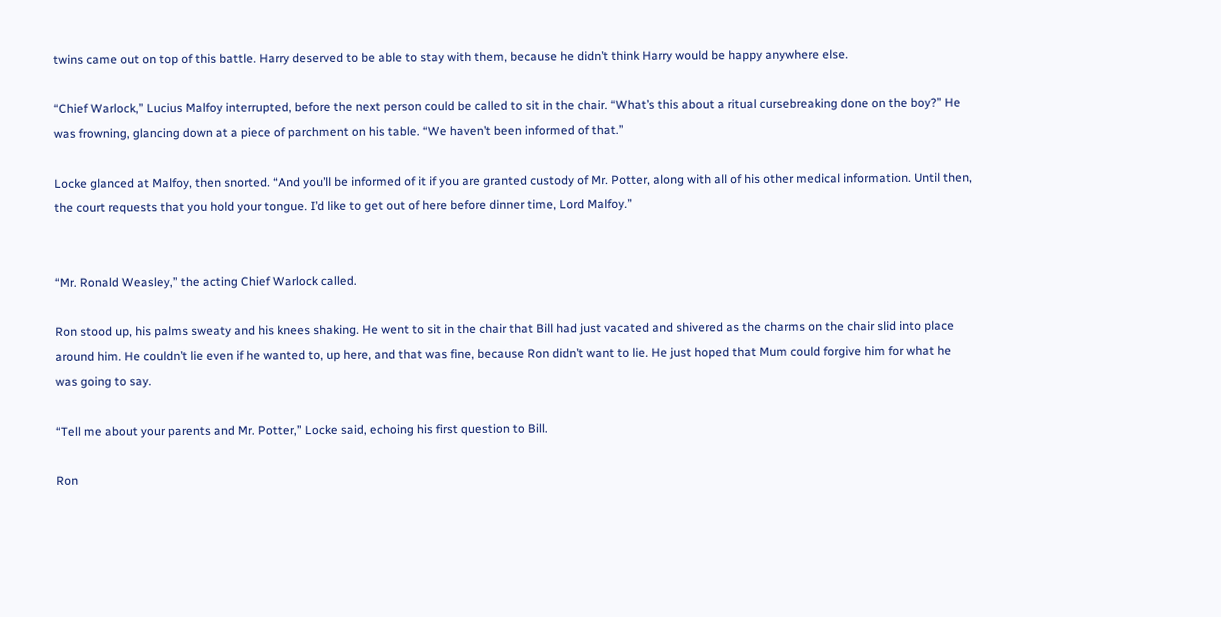twins came out on top of this battle. Harry deserved to be able to stay with them, because he didn’t think Harry would be happy anywhere else.

“Chief Warlock,” Lucius Malfoy interrupted, before the next person could be called to sit in the chair. “What’s this about a ritual cursebreaking done on the boy?” He was frowning, glancing down at a piece of parchment on his table. “We haven’t been informed of that.”

Locke glanced at Malfoy, then snorted. “And you’ll be informed of it if you are granted custody of Mr. Potter, along with all of his other medical information. Until then, the court requests that you hold your tongue. I’d like to get out of here before dinner time, Lord Malfoy.”


“Mr. Ronald Weasley,” the acting Chief Warlock called.

Ron stood up, his palms sweaty and his knees shaking. He went to sit in the chair that Bill had just vacated and shivered as the charms on the chair slid into place around him. He couldn’t lie even if he wanted to, up here, and that was fine, because Ron didn’t want to lie. He just hoped that Mum could forgive him for what he was going to say.

“Tell me about your parents and Mr. Potter,” Locke said, echoing his first question to Bill.

Ron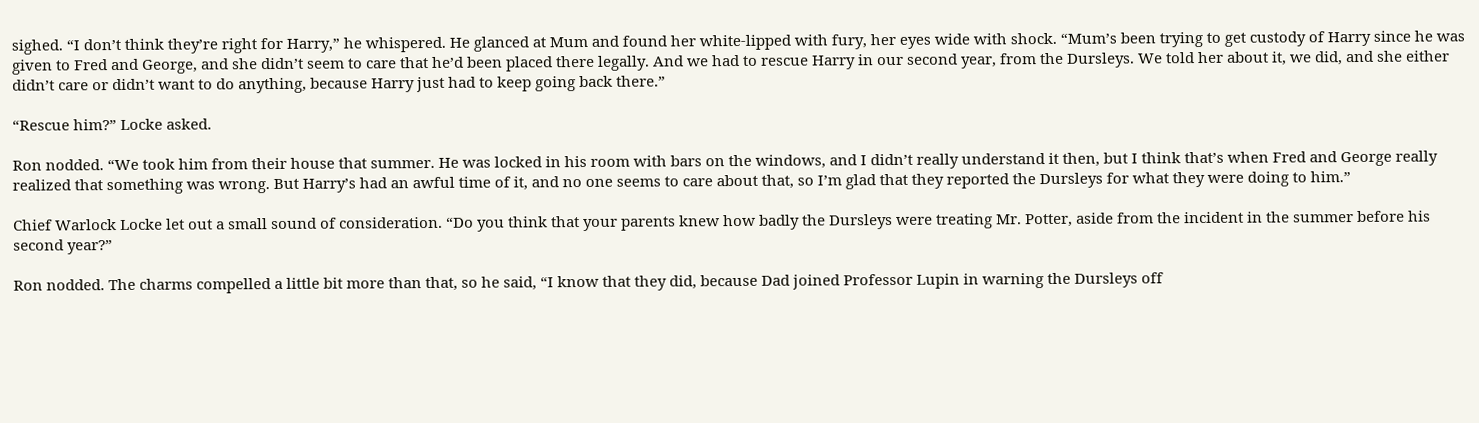sighed. “I don’t think they’re right for Harry,” he whispered. He glanced at Mum and found her white-lipped with fury, her eyes wide with shock. “Mum’s been trying to get custody of Harry since he was given to Fred and George, and she didn’t seem to care that he’d been placed there legally. And we had to rescue Harry in our second year, from the Dursleys. We told her about it, we did, and she either didn’t care or didn’t want to do anything, because Harry just had to keep going back there.”

“Rescue him?” Locke asked.

Ron nodded. “We took him from their house that summer. He was locked in his room with bars on the windows, and I didn’t really understand it then, but I think that’s when Fred and George really realized that something was wrong. But Harry’s had an awful time of it, and no one seems to care about that, so I’m glad that they reported the Dursleys for what they were doing to him.”

Chief Warlock Locke let out a small sound of consideration. “Do you think that your parents knew how badly the Dursleys were treating Mr. Potter, aside from the incident in the summer before his second year?”

Ron nodded. The charms compelled a little bit more than that, so he said, “I know that they did, because Dad joined Professor Lupin in warning the Dursleys off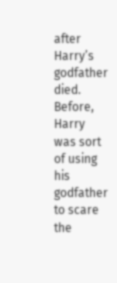after Harry’s godfather died. Before, Harry was sort of using his godfather to scare the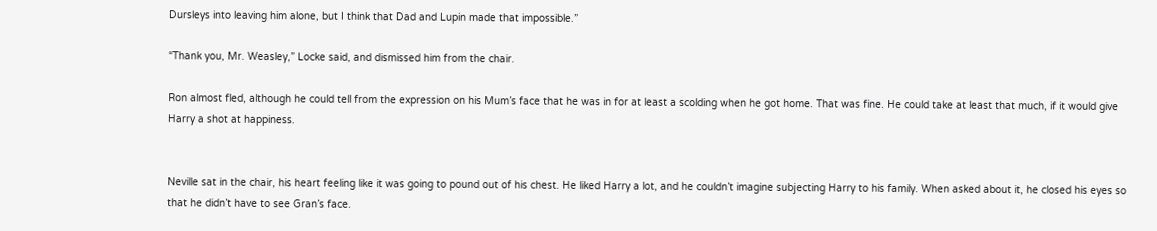Dursleys into leaving him alone, but I think that Dad and Lupin made that impossible.”

“Thank you, Mr. Weasley,” Locke said, and dismissed him from the chair.

Ron almost fled, although he could tell from the expression on his Mum’s face that he was in for at least a scolding when he got home. That was fine. He could take at least that much, if it would give Harry a shot at happiness.


Neville sat in the chair, his heart feeling like it was going to pound out of his chest. He liked Harry a lot, and he couldn’t imagine subjecting Harry to his family. When asked about it, he closed his eyes so that he didn’t have to see Gran’s face.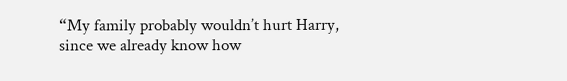“My family probably wouldn’t hurt Harry, since we already know how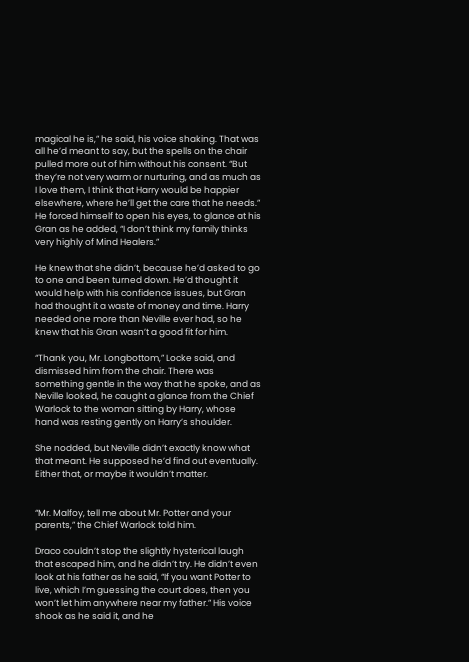magical he is,” he said, his voice shaking. That was all he’d meant to say, but the spells on the chair pulled more out of him without his consent. “But they’re not very warm or nurturing, and as much as I love them, I think that Harry would be happier elsewhere, where he’ll get the care that he needs.” He forced himself to open his eyes, to glance at his Gran as he added, “I don’t think my family thinks very highly of Mind Healers.”

He knew that she didn’t, because he’d asked to go to one and been turned down. He’d thought it would help with his confidence issues, but Gran had thought it a waste of money and time. Harry needed one more than Neville ever had, so he knew that his Gran wasn’t a good fit for him.

“Thank you, Mr. Longbottom,” Locke said, and dismissed him from the chair. There was something gentle in the way that he spoke, and as Neville looked, he caught a glance from the Chief Warlock to the woman sitting by Harry, whose hand was resting gently on Harry’s shoulder.

She nodded, but Neville didn’t exactly know what that meant. He supposed he’d find out eventually. Either that, or maybe it wouldn’t matter.


“Mr. Malfoy, tell me about Mr. Potter and your parents,” the Chief Warlock told him.

Draco couldn’t stop the slightly hysterical laugh that escaped him, and he didn’t try. He didn’t even look at his father as he said, “If you want Potter to live, which I’m guessing the court does, then you won’t let him anywhere near my father.” His voice shook as he said it, and he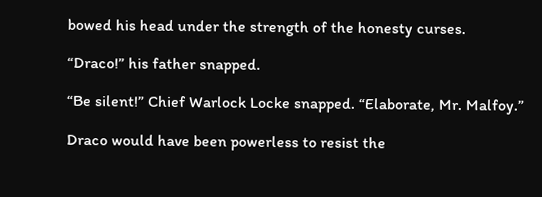bowed his head under the strength of the honesty curses.

“Draco!” his father snapped.

“Be silent!” Chief Warlock Locke snapped. “Elaborate, Mr. Malfoy.”

Draco would have been powerless to resist the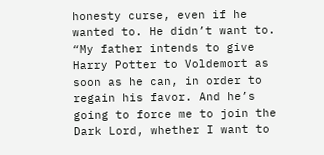honesty curse, even if he wanted to. He didn’t want to. “My father intends to give Harry Potter to Voldemort as soon as he can, in order to regain his favor. And he’s going to force me to join the Dark Lord, whether I want to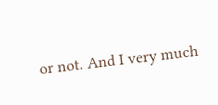or not. And I very much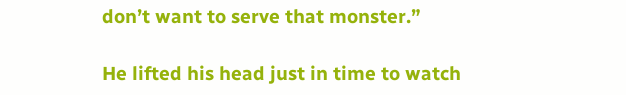don’t want to serve that monster.”

He lifted his head just in time to watch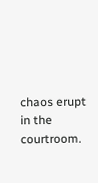chaos erupt in the courtroom.